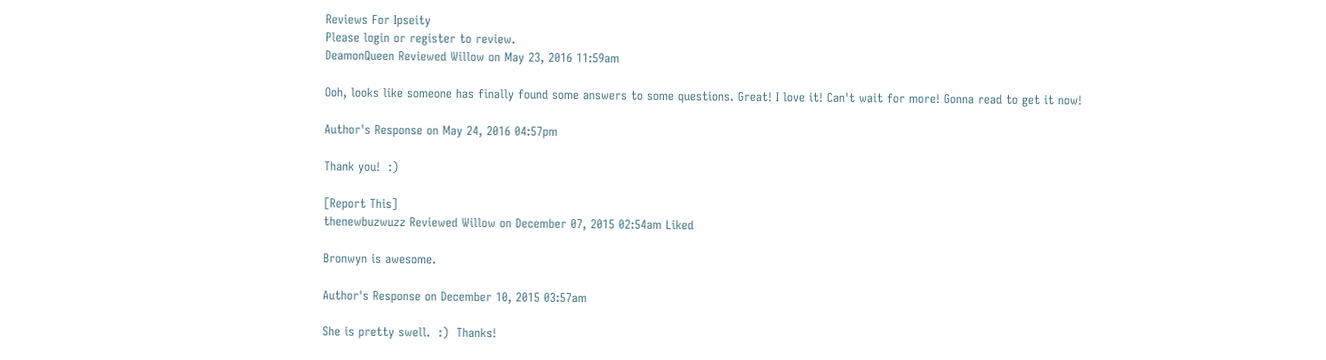Reviews For Ipseity
Please login or register to review.
DeamonQueen Reviewed Willow on May 23, 2016 11:59am

Ooh, looks like someone has finally found some answers to some questions. Great! I love it! Can't wait for more! Gonna read to get it now!

Author's Response on May 24, 2016 04:57pm

Thank you!  :)

[Report This]
thenewbuzwuzz Reviewed Willow on December 07, 2015 02:54am Liked

Bronwyn is awesome.

Author's Response on December 10, 2015 03:57am

She is pretty swell.  :)  Thanks!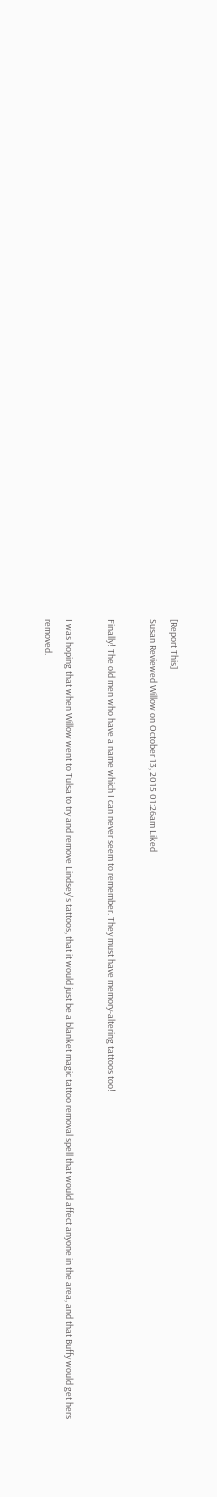[Report This]
Susan Reviewed Willow on October 13, 2015 01:26am Liked

Finally! The old men who have a name which I can never seem to remember. They must have memory-altering tattoos too!

I was hoping that when Willow went to Tulsa to try and remove Lindsey's tattoos, that it would just be a blanket magic tattoo removal spell that would affect anyone in the area, and that Buffy would get hers removed.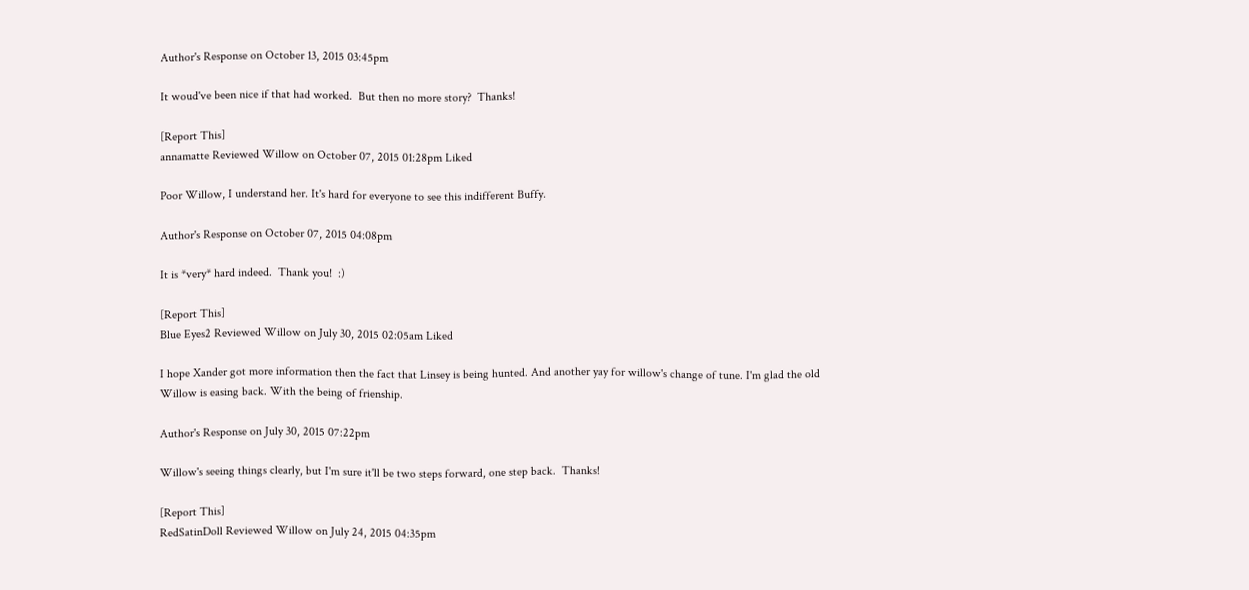Author's Response on October 13, 2015 03:45pm

It woud've been nice if that had worked.  But then no more story?  Thanks!

[Report This]
annamatte Reviewed Willow on October 07, 2015 01:28pm Liked

Poor Willow, I understand her. It's hard for everyone to see this indifferent Buffy.

Author's Response on October 07, 2015 04:08pm

It is *very* hard indeed.  Thank you!  :)

[Report This]
Blue Eyes2 Reviewed Willow on July 30, 2015 02:05am Liked

I hope Xander got more information then the fact that Linsey is being hunted. And another yay for willow's change of tune. I'm glad the old Willow is easing back. With the being of frienship.

Author's Response on July 30, 2015 07:22pm

Willow's seeing things clearly, but I'm sure it'll be two steps forward, one step back.  Thanks!

[Report This]
RedSatinDoll Reviewed Willow on July 24, 2015 04:35pm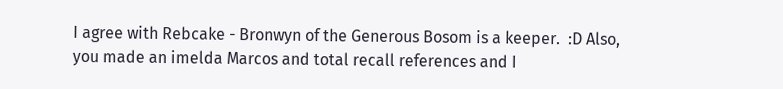I agree with Rebcake - Bronwyn of the Generous Bosom is a keeper.  :D Also, you made an imelda Marcos and total recall references and I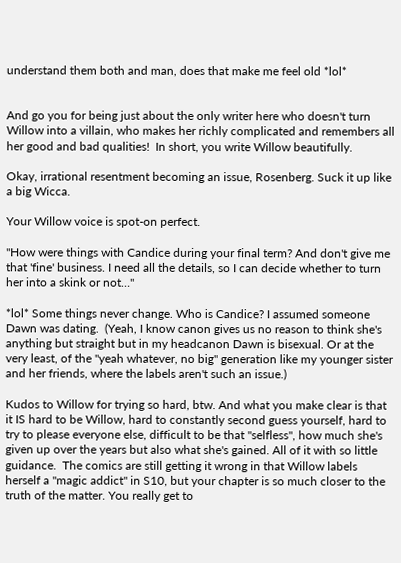understand them both and man, does that make me feel old *lol*


And go you for being just about the only writer here who doesn't turn Willow into a villain, who makes her richly complicated and remembers all her good and bad qualities!  In short, you write Willow beautifully.

Okay, irrational resentment becoming an issue, Rosenberg. Suck it up like a big Wicca.

Your Willow voice is spot-on perfect.

"How were things with Candice during your final term? And don't give me that 'fine' business. I need all the details, so I can decide whether to turn her into a skink or not…"

*lol* Some things never change. Who is Candice? I assumed someone Dawn was dating.  (Yeah, I know canon gives us no reason to think she's anything but straight but in my headcanon Dawn is bisexual. Or at the very least, of the "yeah whatever, no big" generation like my younger sister and her friends, where the labels aren't such an issue.)

Kudos to Willow for trying so hard, btw. And what you make clear is that it IS hard to be Willow, hard to constantly second guess yourself, hard to try to please everyone else, difficult to be that "selfless", how much she's given up over the years but also what she's gained. All of it with so little guidance.  The comics are still getting it wrong in that Willow labels herself a "magic addict" in S10, but your chapter is so much closer to the truth of the matter. You really get to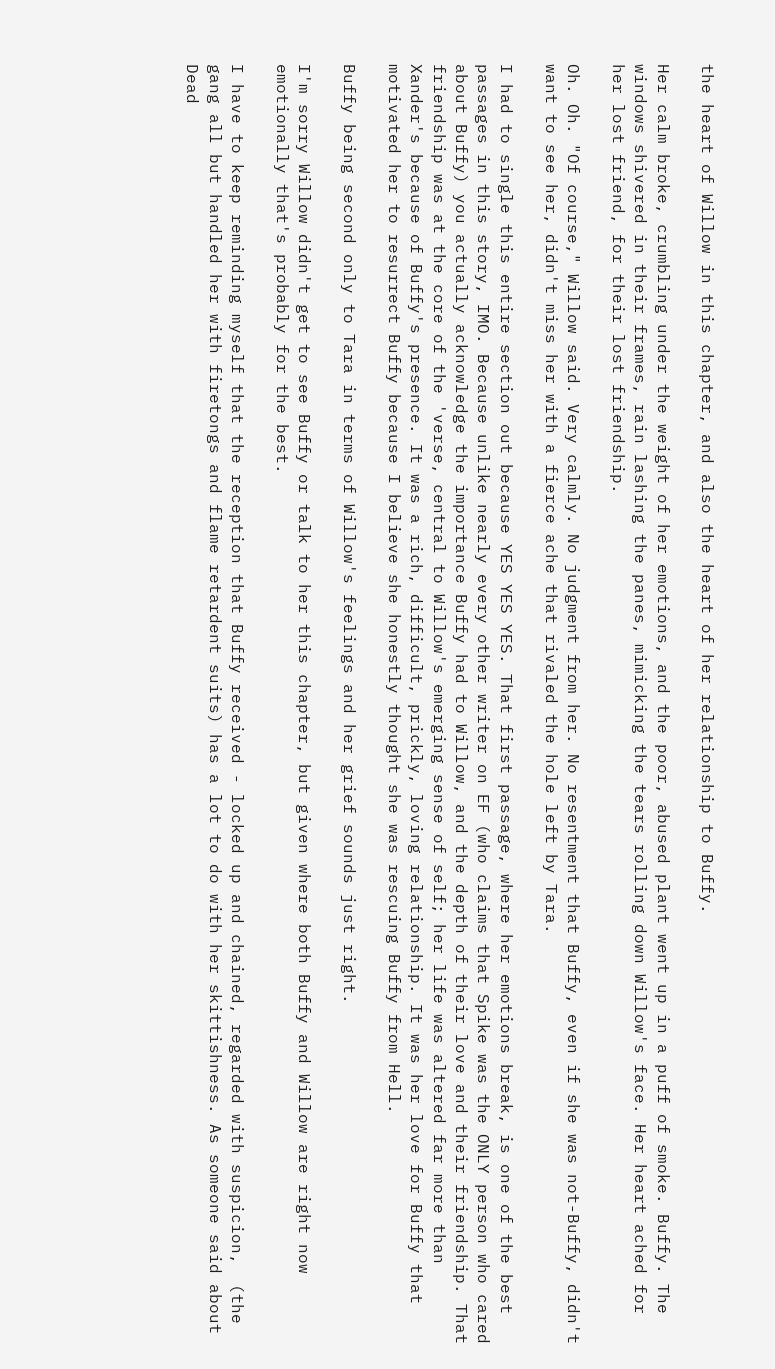the heart of Willow in this chapter, and also the heart of her relationship to Buffy.

Her calm broke, crumbling under the weight of her emotions, and the poor, abused plant went up in a puff of smoke. Buffy. The windows shivered in their frames, rain lashing the panes, mimicking the tears rolling down Willow's face. Her heart ached for her lost friend, for their lost friendship.

Oh. Oh. "Of course," Willow said. Very calmly. No judgment from her. No resentment that Buffy, even if she was not-Buffy, didn't want to see her, didn't miss her with a fierce ache that rivaled the hole left by Tara.

I had to single this entire section out because YES YES YES. That first passage, where her emotions break, is one of the best passages in this story, IMO. Because unlike nearly every other writer on EF (who claims that Spike was the ONLY person who cared about Buffy) you actually acknowledge the importance Buffy had to Willow, and the depth of their love and their friendship. That friendship was at the core of the 'verse, central to Willow's emerging sense of self; her life was altered far more than Xander's because of Buffy's presence. It was a rich, difficult, prickly, loving relationship. It was her love for Buffy that motivated her to resurrect Buffy because I believe she honestly thought she was rescuing Buffy from Hell.

Buffy being second only to Tara in terms of Willow's feelings and her grief sounds just right.

I'm sorry Willow didn't get to see Buffy or talk to her this chapter, but given where both Buffy and Willow are right now emotionally that's probably for the best.

I have to keep reminding myself that the reception that Buffy received - locked up and chained, regarded with suspicion,  (the gang all but handled her with firetongs and flame retardent suits) has a lot to do with her skittishness. As someone said about Dead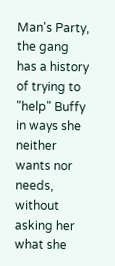Man's Party, the gang has a history of trying to "help" Buffy in ways she neither wants nor needs, without asking her what she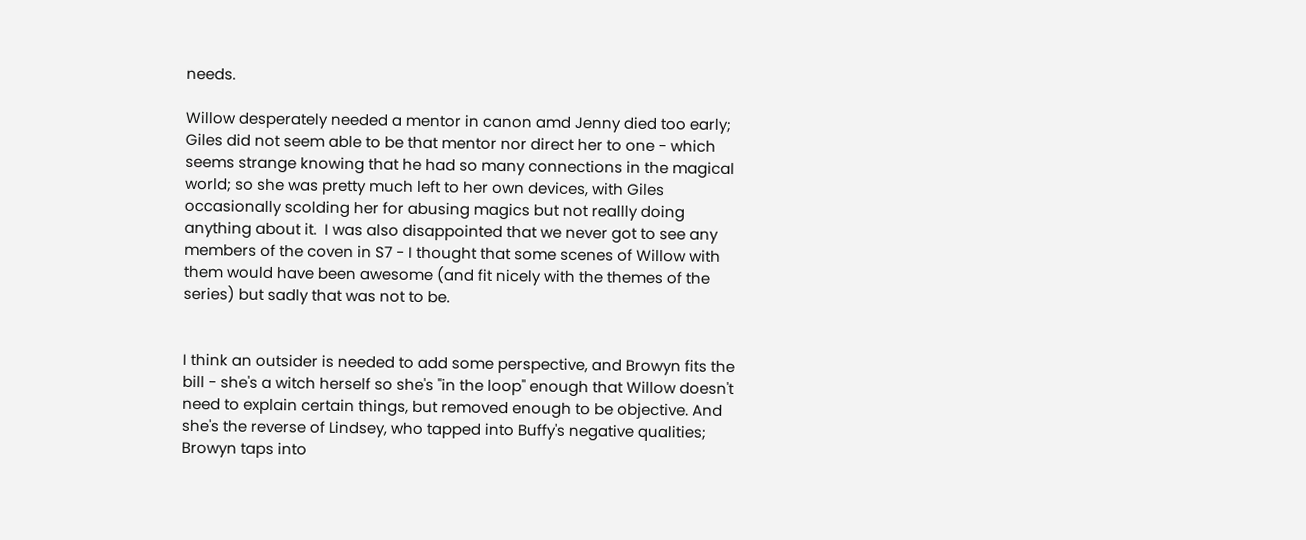needs.

Willow desperately needed a mentor in canon amd Jenny died too early; Giles did not seem able to be that mentor nor direct her to one - which seems strange knowing that he had so many connections in the magical world; so she was pretty much left to her own devices, with Giles occasionally scolding her for abusing magics but not reallly doing anything about it.  I was also disappointed that we never got to see any members of the coven in S7 - I thought that some scenes of Willow with them would have been awesome (and fit nicely with the themes of the series) but sadly that was not to be.


I think an outsider is needed to add some perspective, and Browyn fits the bill - she's a witch herself so she's "in the loop" enough that Willow doesn't need to explain certain things, but removed enough to be objective. And she's the reverse of Lindsey, who tapped into Buffy's negative qualities; Browyn taps into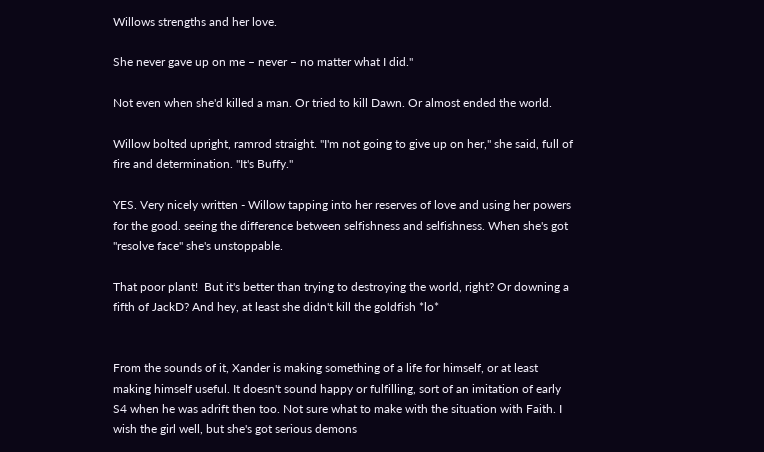Willows strengths and her love.

She never gave up on me – never – no matter what I did."

Not even when she'd killed a man. Or tried to kill Dawn. Or almost ended the world.

Willow bolted upright, ramrod straight. "I'm not going to give up on her," she said, full of fire and determination. "It's Buffy."

YES. Very nicely written - Willow tapping into her reserves of love and using her powers for the good. seeing the difference between selfishness and selfishness. When she's got "resolve face" she's unstoppable.

That poor plant!  But it's better than trying to destroying the world, right? Or downing a fifth of JackD? And hey, at least she didn't kill the goldfish *lo*


From the sounds of it, Xander is making something of a life for himself, or at least making himself useful. It doesn't sound happy or fulfilling, sort of an imitation of early S4 when he was adrift then too. Not sure what to make with the situation with Faith. I wish the girl well, but she's got serious demons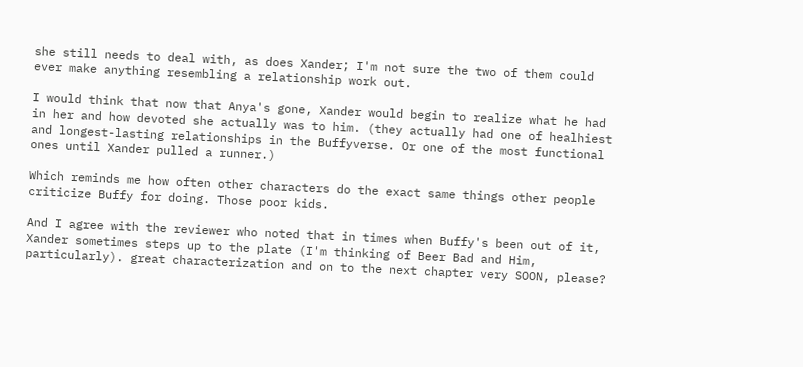she still needs to deal with, as does Xander; I'm not sure the two of them could ever make anything resembling a relationship work out.

I would think that now that Anya's gone, Xander would begin to realize what he had in her and how devoted she actually was to him. (they actually had one of healhiest and longest-lasting relationships in the Buffyverse. Or one of the most functional ones until Xander pulled a runner.)

Which reminds me how often other characters do the exact same things other people criticize Buffy for doing. Those poor kids.

And I agree with the reviewer who noted that in times when Buffy's been out of it, Xander sometimes steps up to the plate (I'm thinking of Beer Bad and Him, particularly). great characterization and on to the next chapter very SOON, please?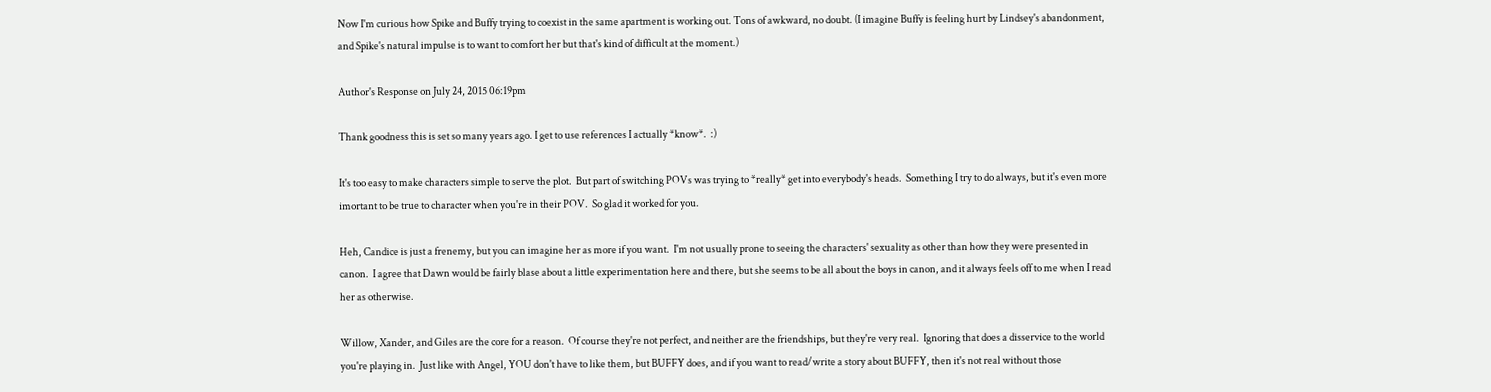Now I'm curious how Spike and Buffy trying to coexist in the same apartment is working out. Tons of awkward, no doubt. (I imagine Buffy is feeling hurt by Lindsey's abandonment, and Spike's natural impulse is to want to comfort her but that's kind of difficult at the moment.)

Author's Response on July 24, 2015 06:19pm

Thank goodness this is set so many years ago. I get to use references I actually *know*.  :)

It's too easy to make characters simple to serve the plot.  But part of switching POVs was trying to *really* get into everybody's heads.  Something I try to do always, but it's even more imortant to be true to character when you're in their POV.  So glad it worked for you.

Heh, Candice is just a frenemy, but you can imagine her as more if you want.  I'm not usually prone to seeing the characters' sexuality as other than how they were presented in canon.  I agree that Dawn would be fairly blase about a little experimentation here and there, but she seems to be all about the boys in canon, and it always feels off to me when I read her as otherwise.

Willow, Xander, and Giles are the core for a reason.  Of course they're not perfect, and neither are the friendships, but they're very real.  Ignoring that does a disservice to the world you're playing in.  Just like with Angel, YOU don't have to like them, but BUFFY does, and if you want to read/write a story about BUFFY, then it's not real without those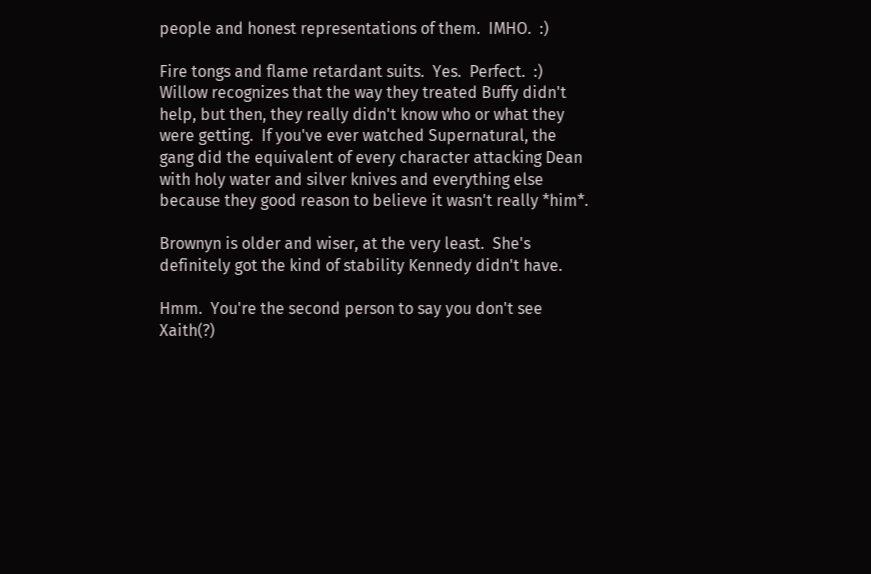people and honest representations of them.  IMHO.  :)

Fire tongs and flame retardant suits.  Yes.  Perfect.  :)  Willow recognizes that the way they treated Buffy didn't help, but then, they really didn't know who or what they were getting.  If you've ever watched Supernatural, the gang did the equivalent of every character attacking Dean with holy water and silver knives and everything else because they good reason to believe it wasn't really *him*.

Brownyn is older and wiser, at the very least.  She's definitely got the kind of stability Kennedy didn't have.

Hmm.  You're the second person to say you don't see Xaith(?)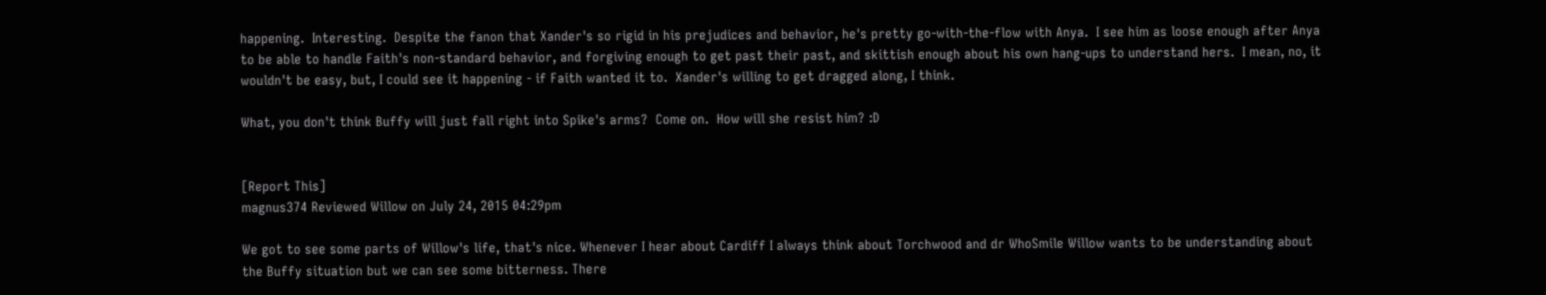happening.  Interesting.  Despite the fanon that Xander's so rigid in his prejudices and behavior, he's pretty go-with-the-flow with Anya.  I see him as loose enough after Anya to be able to handle Faith's non-standard behavior, and forgiving enough to get past their past, and skittish enough about his own hang-ups to understand hers.  I mean, no, it wouldn't be easy, but, I could see it happening - if Faith wanted it to.  Xander's willing to get dragged along, I think.

What, you don't think Buffy will just fall right into Spike's arms?  Come on.  How will she resist him? :D


[Report This]
magnus374 Reviewed Willow on July 24, 2015 04:29pm

We got to see some parts of Willow's life, that's nice. Whenever I hear about Cardiff I always think about Torchwood and dr WhoSmile Willow wants to be understanding about the Buffy situation but we can see some bitterness. There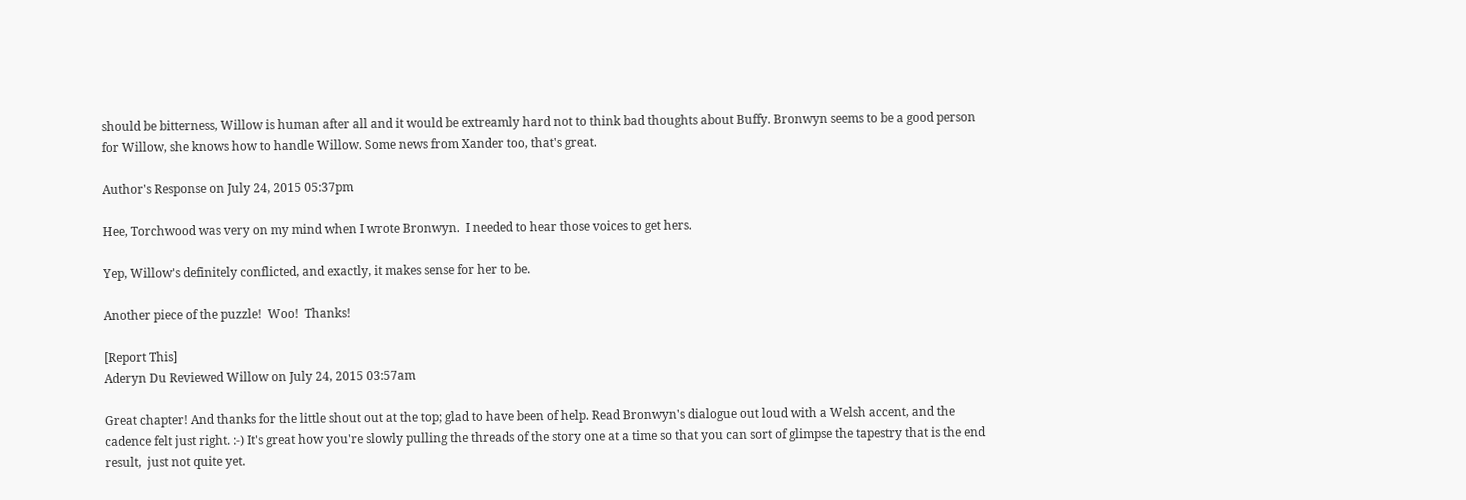should be bitterness, Willow is human after all and it would be extreamly hard not to think bad thoughts about Buffy. Bronwyn seems to be a good person for Willow, she knows how to handle Willow. Some news from Xander too, that's great.

Author's Response on July 24, 2015 05:37pm

Hee, Torchwood was very on my mind when I wrote Bronwyn.  I needed to hear those voices to get hers.

Yep, Willow's definitely conflicted, and exactly, it makes sense for her to be.

Another piece of the puzzle!  Woo!  Thanks!

[Report This]
Aderyn Du Reviewed Willow on July 24, 2015 03:57am

Great chapter! And thanks for the little shout out at the top; glad to have been of help. Read Bronwyn's dialogue out loud with a Welsh accent, and the cadence felt just right. :-) It's great how you're slowly pulling the threads of the story one at a time so that you can sort of glimpse the tapestry that is the end result,  just not quite yet.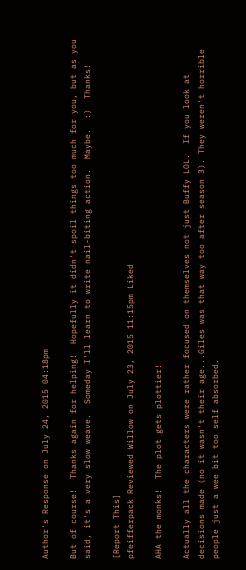Author's Response on July 24, 2015 04:18pm

But of course!  Thanks again for helping!  Hopefully it didn't spoil things too much for you, but as you said, it's a very slow weave.  Someday I'll learn to write nail-biting action.  Maybe.  :)  Thanks!

[Report This]
pfeifferpack Reviewed Willow on July 23, 2015 11:15pm Liked

AHA the monks!  The plot gets plottier!

Actually all the characters were rather focused on themselves not just Buffy LOL.  If you look at decisions made (no it wasn't their age...Giles was that way too after season 3). They weren't horrible people just a wee bit too self absorbed.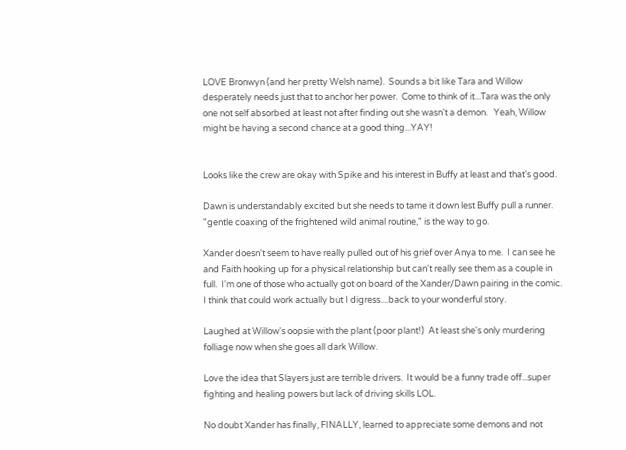LOVE Bronwyn (and her pretty Welsh name).  Sounds a bit like Tara and Willow desperately needs just that to anchor her power.  Come to think of it...Tara was the only one not self absorbed at least not after finding out she wasn't a demon.   Yeah, Willow might be having a second chance at a good thing...YAY!


Looks like the crew are okay with Spike and his interest in Buffy at least and that's good.

Dawn is understandably excited but she needs to tame it down lest Buffy pull a runner.   "gentle coaxing of the frightened wild animal routine," is the way to go.

Xander doesn't seem to have really pulled out of his grief over Anya to me.  I can see he and Faith hooking up for a physical relationship but can't really see them as a couple in full.  I'm one of those who actually got on board of the Xander/Dawn pairing in the comic.  I think that could work actually but I digress....back to your wonderful story.

Laughed at Willow's oopsie with the plant (poor plant!)  At least she's only murdering folliage now when she goes all dark Willow.

Love the idea that Slayers just are terrible drivers.  It would be a funny trade off...super fighting and healing powers but lack of driving skills LOL.

No doubt Xander has finally, FINALLY, learned to appreciate some demons and not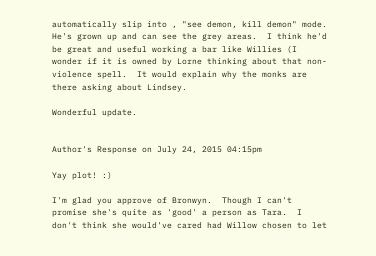automatically slip into , "see demon, kill demon" mode.  He's grown up and can see the grey areas.  I think he'd be great and useful working a bar like Willies (I wonder if it is owned by Lorne thinking about that non-violence spell.  It would explain why the monks are there asking about Lindsey.

Wonderful update.


Author's Response on July 24, 2015 04:15pm

Yay plot! :)

I'm glad you approve of Bronwyn.  Though I can't promise she's quite as 'good' a person as Tara.  I don't think she would've cared had Willow chosen to let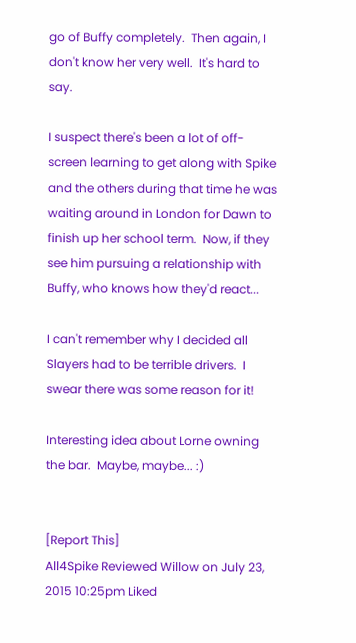go of Buffy completely.  Then again, I don't know her very well.  It's hard to say.

I suspect there's been a lot of off-screen learning to get along with Spike and the others during that time he was waiting around in London for Dawn to finish up her school term.  Now, if they see him pursuing a relationship with Buffy, who knows how they'd react...

I can't remember why I decided all Slayers had to be terrible drivers.  I swear there was some reason for it!

Interesting idea about Lorne owning the bar.  Maybe, maybe... :)


[Report This]
All4Spike Reviewed Willow on July 23, 2015 10:25pm Liked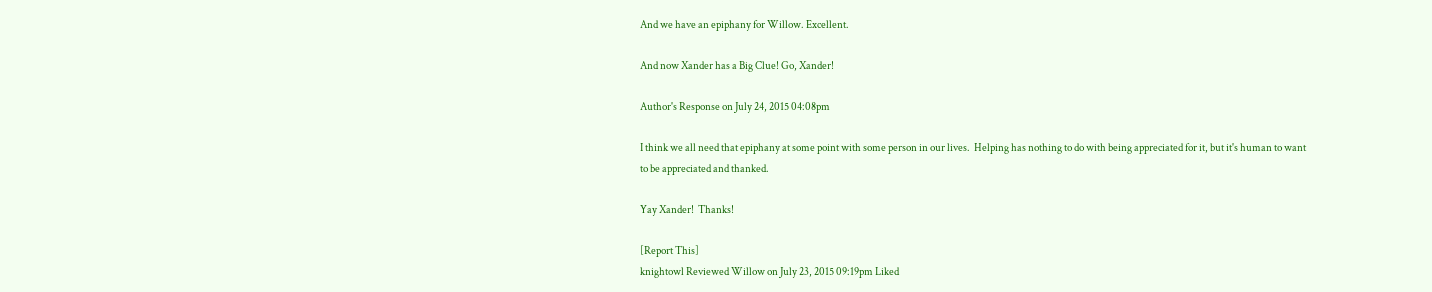And we have an epiphany for Willow. Excellent.

And now Xander has a Big Clue! Go, Xander!

Author's Response on July 24, 2015 04:08pm

I think we all need that epiphany at some point with some person in our lives.  Helping has nothing to do with being appreciated for it, but it's human to want to be appreciated and thanked.

Yay Xander!  Thanks!

[Report This]
knightowl Reviewed Willow on July 23, 2015 09:19pm Liked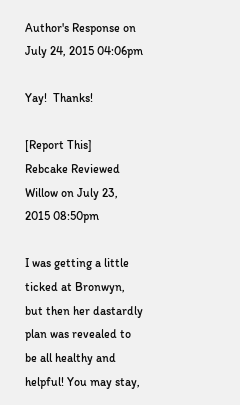Author's Response on July 24, 2015 04:06pm

Yay!  Thanks!

[Report This]
Rebcake Reviewed Willow on July 23, 2015 08:50pm

I was getting a little ticked at Bronwyn, but then her dastardly plan was revealed to be all healthy and helpful! You may stay,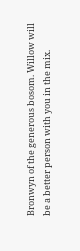Bronwyn of the generous bosom. Willow will be a better person with you in the mix.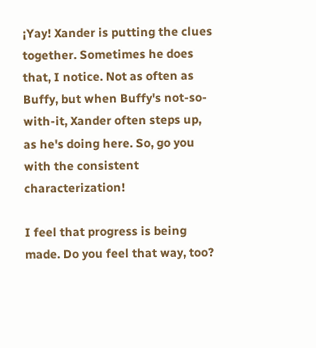¡Yay! Xander is putting the clues together. Sometimes he does that, I notice. Not as often as Buffy, but when Buffy's not-so-with-it, Xander often steps up, as he's doing here. So, go you with the consistent characterization!

I feel that progress is being made. Do you feel that way, too?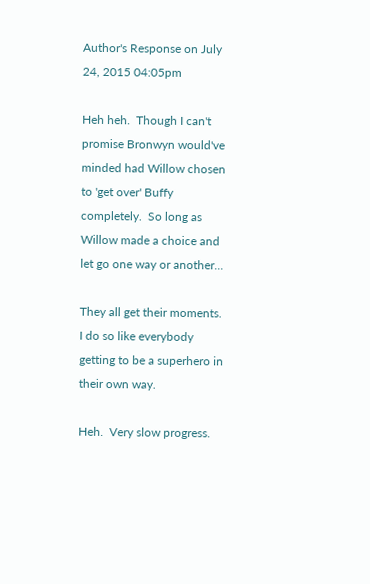Author's Response on July 24, 2015 04:05pm

Heh heh.  Though I can't promise Bronwyn would've minded had Willow chosen to 'get over' Buffy completely.  So long as Willow made a choice and let go one way or another...

They all get their moments.  I do so like everybody getting to be a superhero in their own way.

Heh.  Very slow progress.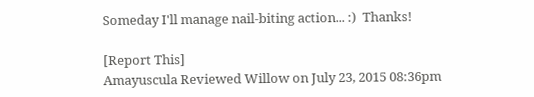Someday I'll manage nail-biting action... :)  Thanks!

[Report This]
Amayuscula Reviewed Willow on July 23, 2015 08:36pm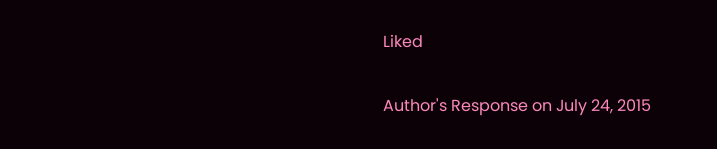Liked


Author's Response on July 24, 2015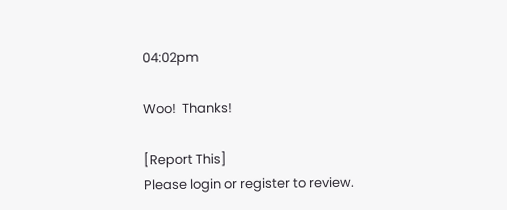04:02pm

Woo!  Thanks!

[Report This]
Please login or register to review.